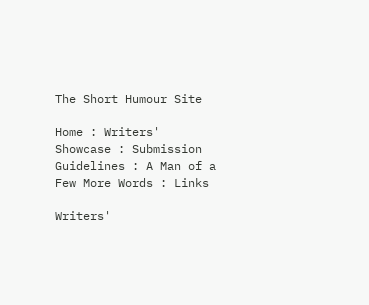The Short Humour Site

Home : Writers' Showcase : Submission Guidelines : A Man of a Few More Words : Links

Writers'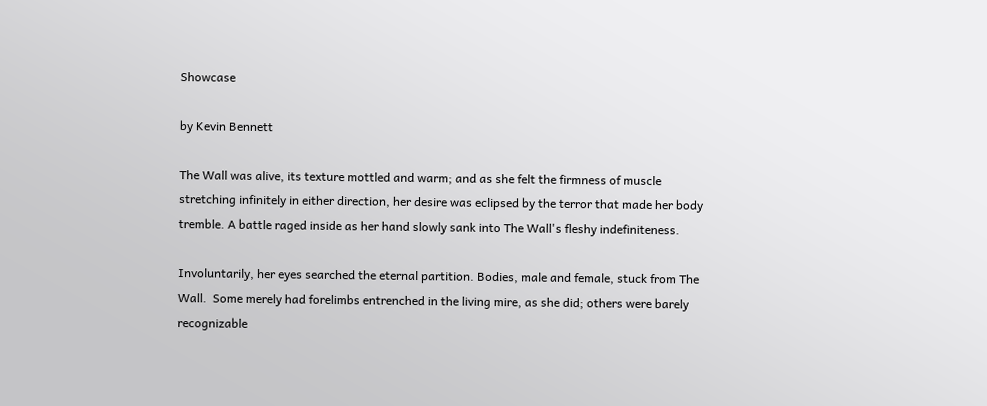Showcase

by Kevin Bennett

The Wall was alive, its texture mottled and warm; and as she felt the firmness of muscle stretching infinitely in either direction, her desire was eclipsed by the terror that made her body tremble. A battle raged inside as her hand slowly sank into The Wall's fleshy indefiniteness.

Involuntarily, her eyes searched the eternal partition. Bodies, male and female, stuck from The Wall.  Some merely had forelimbs entrenched in the living mire, as she did; others were barely recognizable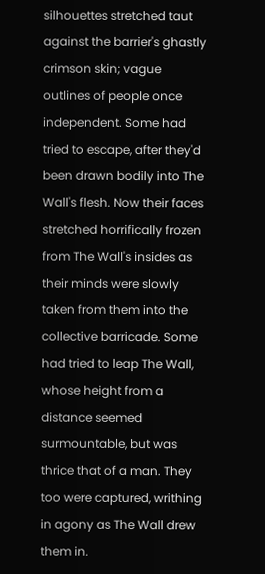silhouettes stretched taut against the barrier's ghastly crimson skin; vague outlines of people once independent. Some had tried to escape, after they'd been drawn bodily into The Wall's flesh. Now their faces stretched horrifically frozen from The Wall's insides as their minds were slowly taken from them into the collective barricade. Some had tried to leap The Wall, whose height from a distance seemed surmountable, but was thrice that of a man. They too were captured, writhing in agony as The Wall drew them in.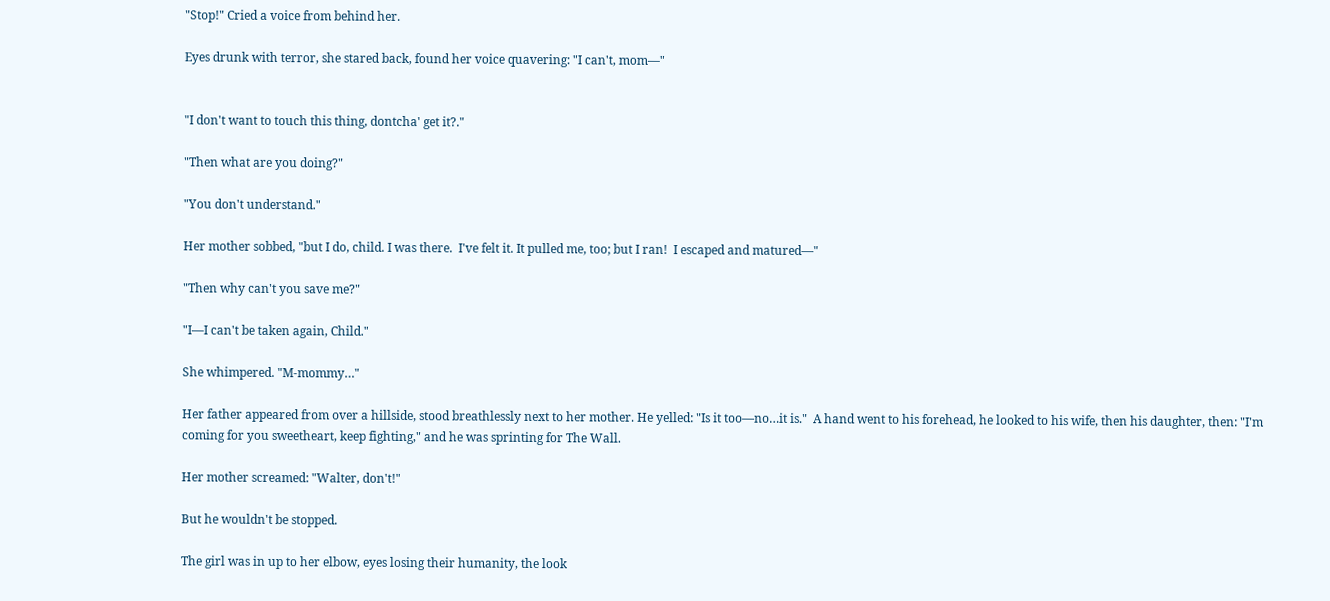"Stop!" Cried a voice from behind her.

Eyes drunk with terror, she stared back, found her voice quavering: "I can't, mom—"


"I don't want to touch this thing, dontcha' get it?."

"Then what are you doing?"

"You don't understand."

Her mother sobbed, "but I do, child. I was there.  I've felt it. It pulled me, too; but I ran!  I escaped and matured—"

"Then why can't you save me?"

"I—I can't be taken again, Child."

She whimpered. "M-mommy…"

Her father appeared from over a hillside, stood breathlessly next to her mother. He yelled: "Is it too—no…it is."  A hand went to his forehead, he looked to his wife, then his daughter, then: "I'm coming for you sweetheart, keep fighting," and he was sprinting for The Wall.

Her mother screamed: "Walter, don't!"

But he wouldn't be stopped.

The girl was in up to her elbow, eyes losing their humanity, the look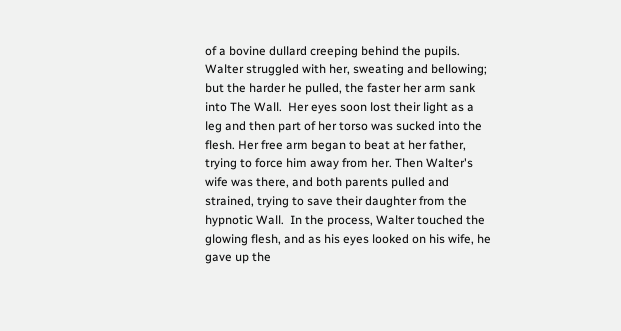of a bovine dullard creeping behind the pupils. Walter struggled with her, sweating and bellowing; but the harder he pulled, the faster her arm sank into The Wall.  Her eyes soon lost their light as a leg and then part of her torso was sucked into the flesh. Her free arm began to beat at her father, trying to force him away from her. Then Walter's wife was there, and both parents pulled and strained, trying to save their daughter from the hypnotic Wall.  In the process, Walter touched the glowing flesh, and as his eyes looked on his wife, he gave up the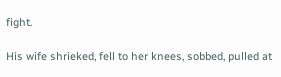fight.

His wife shrieked, fell to her knees, sobbed, pulled at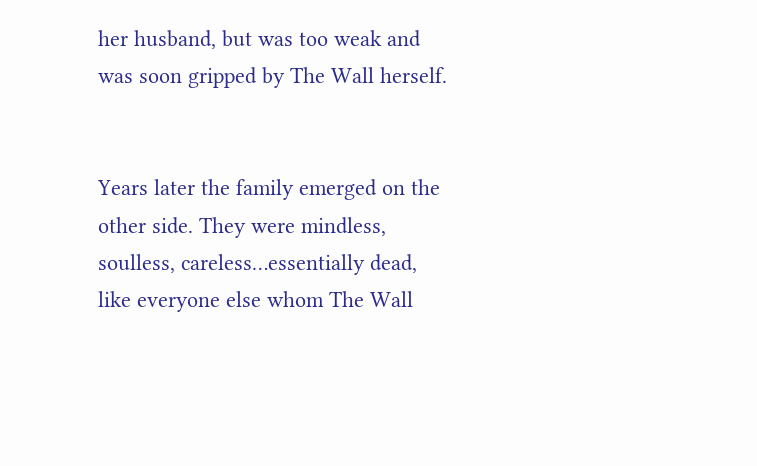her husband, but was too weak and was soon gripped by The Wall herself.


Years later the family emerged on the other side. They were mindless, soulless, careless…essentially dead, like everyone else whom The Wall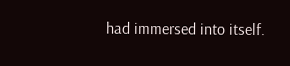had immersed into itself.